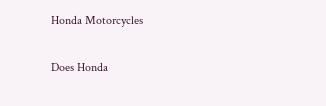Honda Motorcycles

Does Honda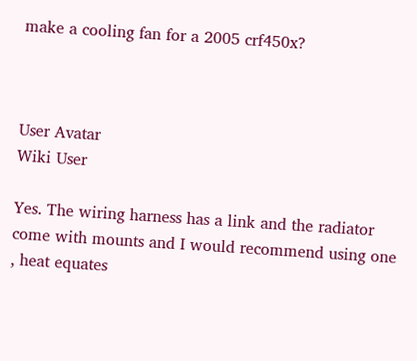make a cooling fan for a 2005 crf450x?



User Avatar
Wiki User

Yes. The wiring harness has a link and the radiator come with mounts and I would recommend using one , heat equates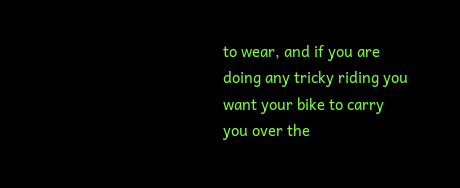to wear, and if you are doing any tricky riding you want your bike to carry you over the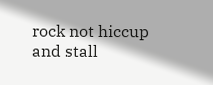rock not hiccup and stall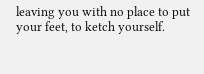leaving you with no place to put your feet, to ketch yourself.